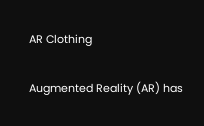AR Clothing

Augmented Reality (AR) has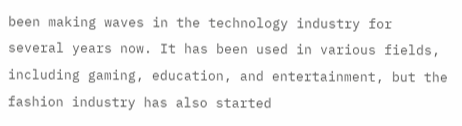been making waves in the technology industry for several years now. It has been used in various fields, including gaming, education, and entertainment, but the fashion industry has also started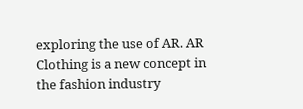exploring the use of AR. AR Clothing is a new concept in the fashion industry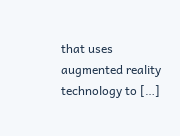that uses augmented reality technology to […]